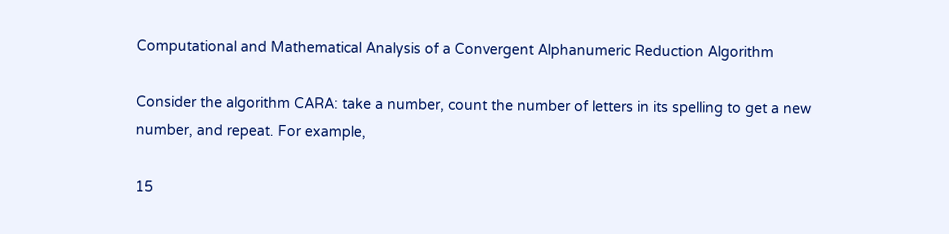Computational and Mathematical Analysis of a Convergent Alphanumeric Reduction Algorithm

Consider the algorithm CARA: take a number, count the number of letters in its spelling to get a new number, and repeat. For example,

15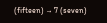(fifteen) → 7 (seven)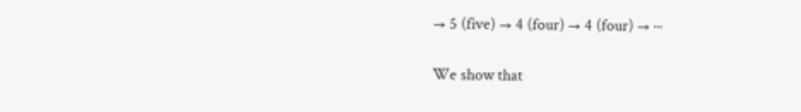→ 5 (five) → 4 (four) → 4 (four) → ···

We show that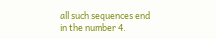all such sequences end in the number 4.